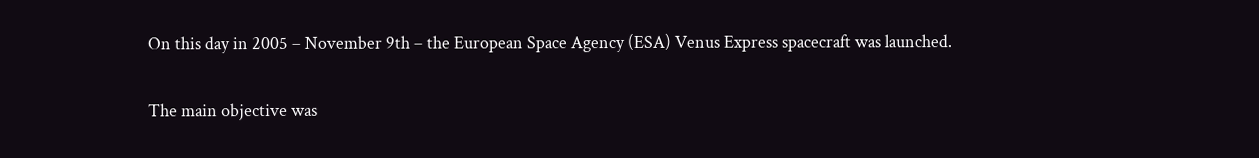On this day in 2005 – November 9th – the European Space Agency (ESA) Venus Express spacecraft was launched.

The main objective was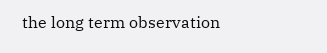the long term observation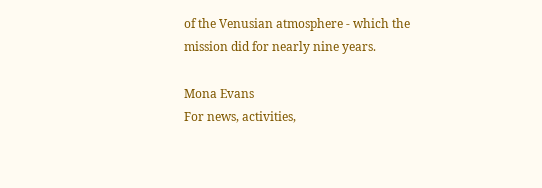of the Venusian atmosphere - which the mission did for nearly nine years.

Mona Evans
For news, activities,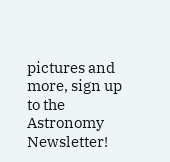pictures and more, sign up to the Astronomy Newsletter!